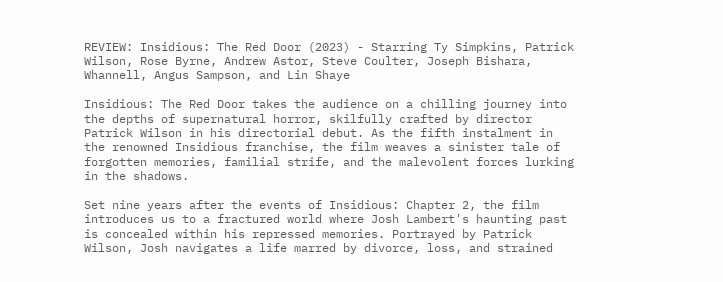REVIEW: Insidious: The Red Door (2023) - Starring Ty Simpkins, Patrick Wilson, Rose Byrne, Andrew Astor, Steve Coulter, Joseph Bishara, Whannell, Angus Sampson, and Lin Shaye

Insidious: The Red Door takes the audience on a chilling journey into the depths of supernatural horror, skilfully crafted by director Patrick Wilson in his directorial debut. As the fifth instalment in the renowned Insidious franchise, the film weaves a sinister tale of forgotten memories, familial strife, and the malevolent forces lurking in the shadows.

Set nine years after the events of Insidious: Chapter 2, the film introduces us to a fractured world where Josh Lambert's haunting past is concealed within his repressed memories. Portrayed by Patrick Wilson, Josh navigates a life marred by divorce, loss, and strained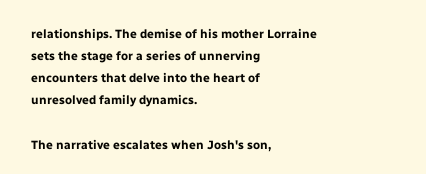relationships. The demise of his mother Lorraine sets the stage for a series of unnerving encounters that delve into the heart of unresolved family dynamics.

The narrative escalates when Josh's son,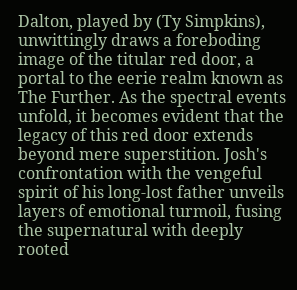Dalton, played by (Ty Simpkins), unwittingly draws a foreboding image of the titular red door, a portal to the eerie realm known as The Further. As the spectral events unfold, it becomes evident that the legacy of this red door extends beyond mere superstition. Josh's confrontation with the vengeful spirit of his long-lost father unveils layers of emotional turmoil, fusing the supernatural with deeply rooted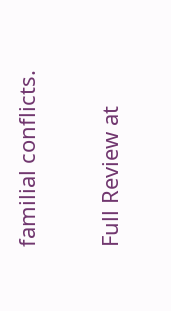familial conflicts.

Full Review at